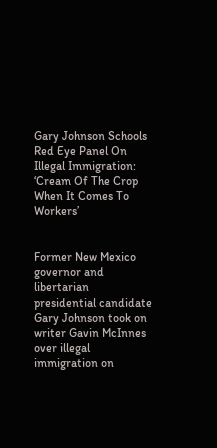Gary Johnson Schools Red Eye Panel On Illegal Immigration: ‘Cream Of The Crop When It Comes To Workers’


Former New Mexico governor and libertarian presidential candidate Gary Johnson took on writer Gavin McInnes over illegal immigration on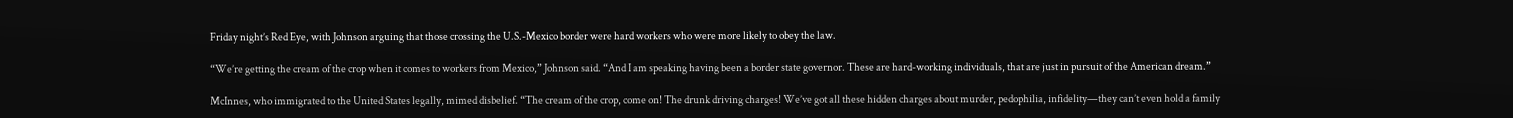Friday night’s Red Eye, with Johnson arguing that those crossing the U.S.-Mexico border were hard workers who were more likely to obey the law.

“We’re getting the cream of the crop when it comes to workers from Mexico,” Johnson said. “And I am speaking having been a border state governor. These are hard-working individuals, that are just in pursuit of the American dream.”

McInnes, who immigrated to the United States legally, mimed disbelief. “The cream of the crop, come on! The drunk driving charges! We’ve got all these hidden charges about murder, pedophilia, infidelity—they can’t even hold a family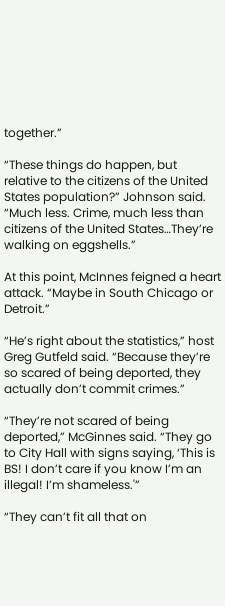together.”

“These things do happen, but relative to the citizens of the United States population?” Johnson said. “Much less. Crime, much less than citizens of the United States…They’re walking on eggshells.”

At this point, McInnes feigned a heart attack. “Maybe in South Chicago or Detroit.”

“He’s right about the statistics,” host Greg Gutfeld said. “Because they’re so scared of being deported, they actually don’t commit crimes.”

“They’re not scared of being deported,” McGinnes said. “They go to City Hall with signs saying, ‘This is BS! I don’t care if you know I’m an illegal! I’m shameless.'”

“They can’t fit all that on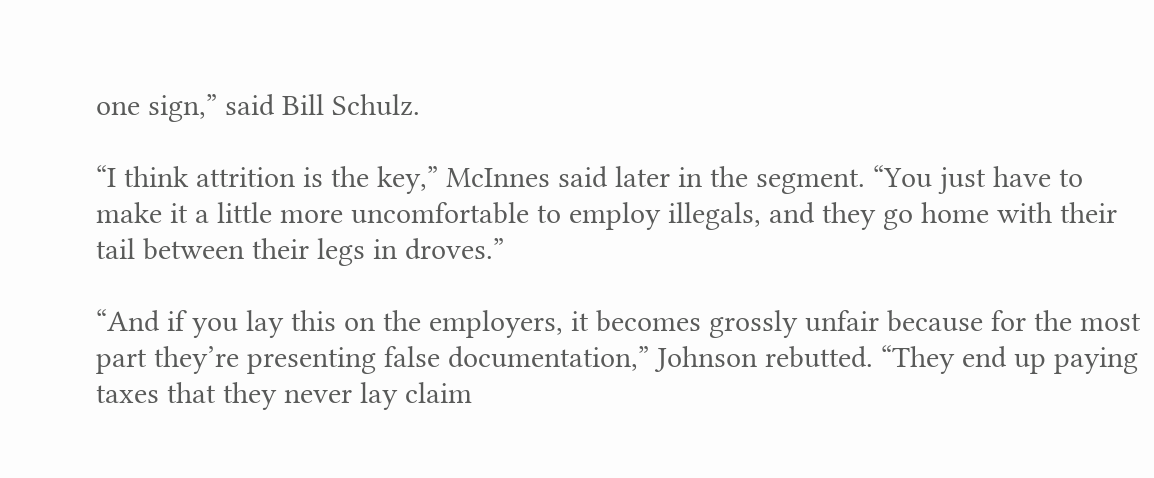one sign,” said Bill Schulz.

“I think attrition is the key,” McInnes said later in the segment. “You just have to make it a little more uncomfortable to employ illegals, and they go home with their tail between their legs in droves.”

“And if you lay this on the employers, it becomes grossly unfair because for the most part they’re presenting false documentation,” Johnson rebutted. “They end up paying taxes that they never lay claim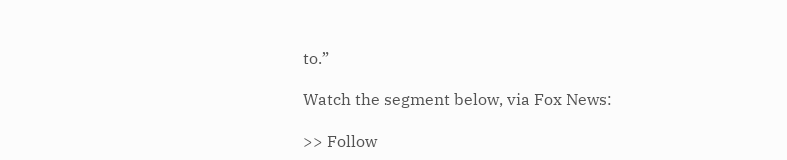to.”

Watch the segment below, via Fox News:

>> Follow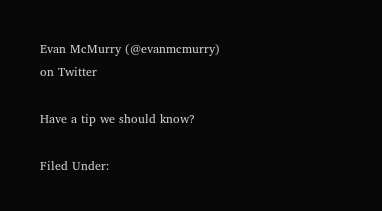Evan McMurry (@evanmcmurry) on Twitter

Have a tip we should know?

Filed Under: